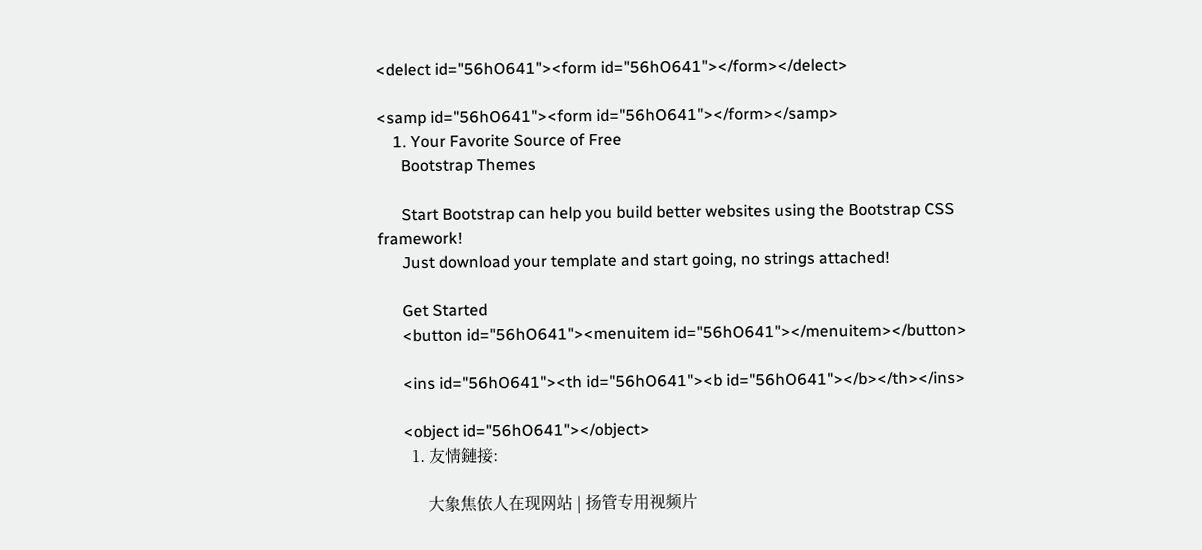<delect id="56hO641"><form id="56hO641"></form></delect>

<samp id="56hO641"><form id="56hO641"></form></samp>
    1. Your Favorite Source of Free
      Bootstrap Themes

      Start Bootstrap can help you build better websites using the Bootstrap CSS framework!
      Just download your template and start going, no strings attached!

      Get Started
      <button id="56hO641"><menuitem id="56hO641"></menuitem></button>

      <ins id="56hO641"><th id="56hO641"><b id="56hO641"></b></th></ins>

      <object id="56hO641"></object>
        1. 友情鏈接:

            大象焦依人在现网站 | 扬管专用视频片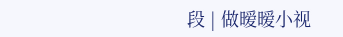段 | 做暧暧小视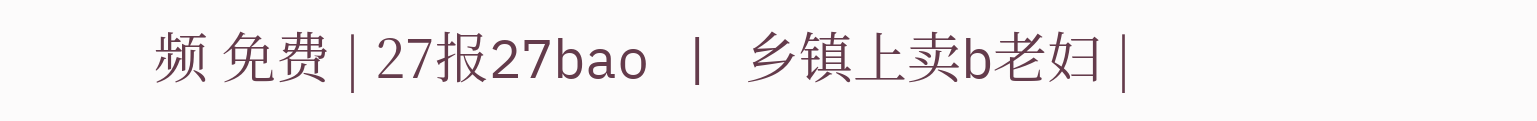频 免费 | 27报27bao | 乡镇上卖b老妇 |